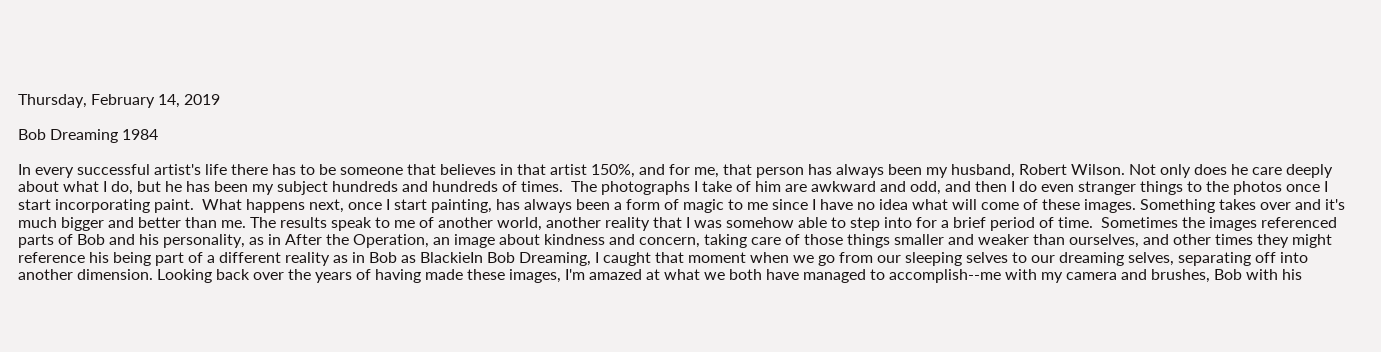Thursday, February 14, 2019

Bob Dreaming 1984

In every successful artist's life there has to be someone that believes in that artist 150%, and for me, that person has always been my husband, Robert Wilson. Not only does he care deeply about what I do, but he has been my subject hundreds and hundreds of times.  The photographs I take of him are awkward and odd, and then I do even stranger things to the photos once I start incorporating paint.  What happens next, once I start painting, has always been a form of magic to me since I have no idea what will come of these images. Something takes over and it's much bigger and better than me. The results speak to me of another world, another reality that I was somehow able to step into for a brief period of time.  Sometimes the images referenced parts of Bob and his personality, as in After the Operation, an image about kindness and concern, taking care of those things smaller and weaker than ourselves, and other times they might reference his being part of a different reality as in Bob as BlackieIn Bob Dreaming, I caught that moment when we go from our sleeping selves to our dreaming selves, separating off into another dimension. Looking back over the years of having made these images, I'm amazed at what we both have managed to accomplish--me with my camera and brushes, Bob with his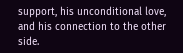support, his unconditional love, and his connection to the other side.